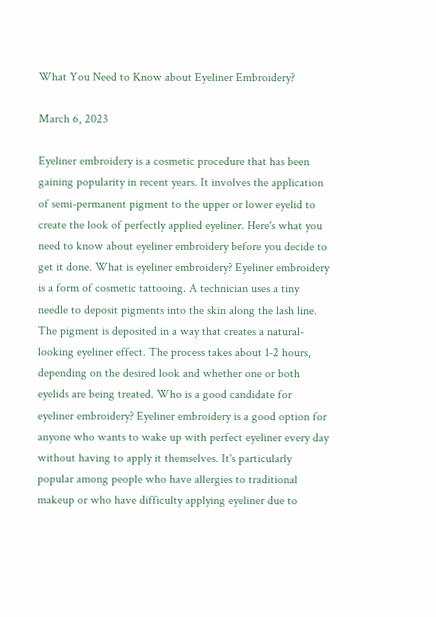What You Need to Know about Eyeliner Embroidery?

March 6, 2023

Eyeliner embroidery is a cosmetic procedure that has been gaining popularity in recent years. It involves the application of semi-permanent pigment to the upper or lower eyelid to create the look of perfectly applied eyeliner. Here's what you need to know about eyeliner embroidery before you decide to get it done. What is eyeliner embroidery? Eyeliner embroidery is a form of cosmetic tattooing. A technician uses a tiny needle to deposit pigments into the skin along the lash line. The pigment is deposited in a way that creates a natural-looking eyeliner effect. The process takes about 1-2 hours, depending on the desired look and whether one or both eyelids are being treated. Who is a good candidate for eyeliner embroidery? Eyeliner embroidery is a good option for anyone who wants to wake up with perfect eyeliner every day without having to apply it themselves. It's particularly popular among people who have allergies to traditional makeup or who have difficulty applying eyeliner due to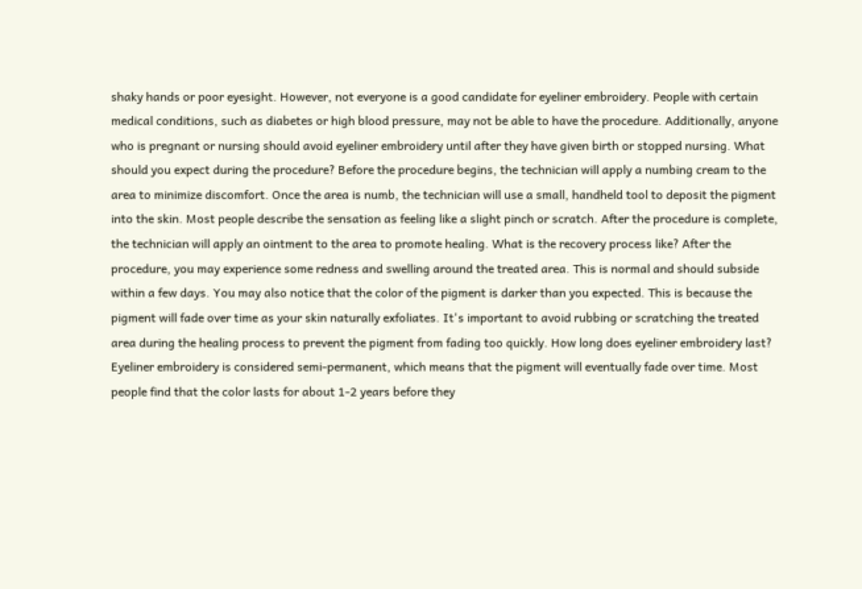shaky hands or poor eyesight. However, not everyone is a good candidate for eyeliner embroidery. People with certain medical conditions, such as diabetes or high blood pressure, may not be able to have the procedure. Additionally, anyone who is pregnant or nursing should avoid eyeliner embroidery until after they have given birth or stopped nursing. What should you expect during the procedure? Before the procedure begins, the technician will apply a numbing cream to the area to minimize discomfort. Once the area is numb, the technician will use a small, handheld tool to deposit the pigment into the skin. Most people describe the sensation as feeling like a slight pinch or scratch. After the procedure is complete, the technician will apply an ointment to the area to promote healing. What is the recovery process like? After the procedure, you may experience some redness and swelling around the treated area. This is normal and should subside within a few days. You may also notice that the color of the pigment is darker than you expected. This is because the pigment will fade over time as your skin naturally exfoliates. It's important to avoid rubbing or scratching the treated area during the healing process to prevent the pigment from fading too quickly. How long does eyeliner embroidery last? Eyeliner embroidery is considered semi-permanent, which means that the pigment will eventually fade over time. Most people find that the color lasts for about 1-2 years before they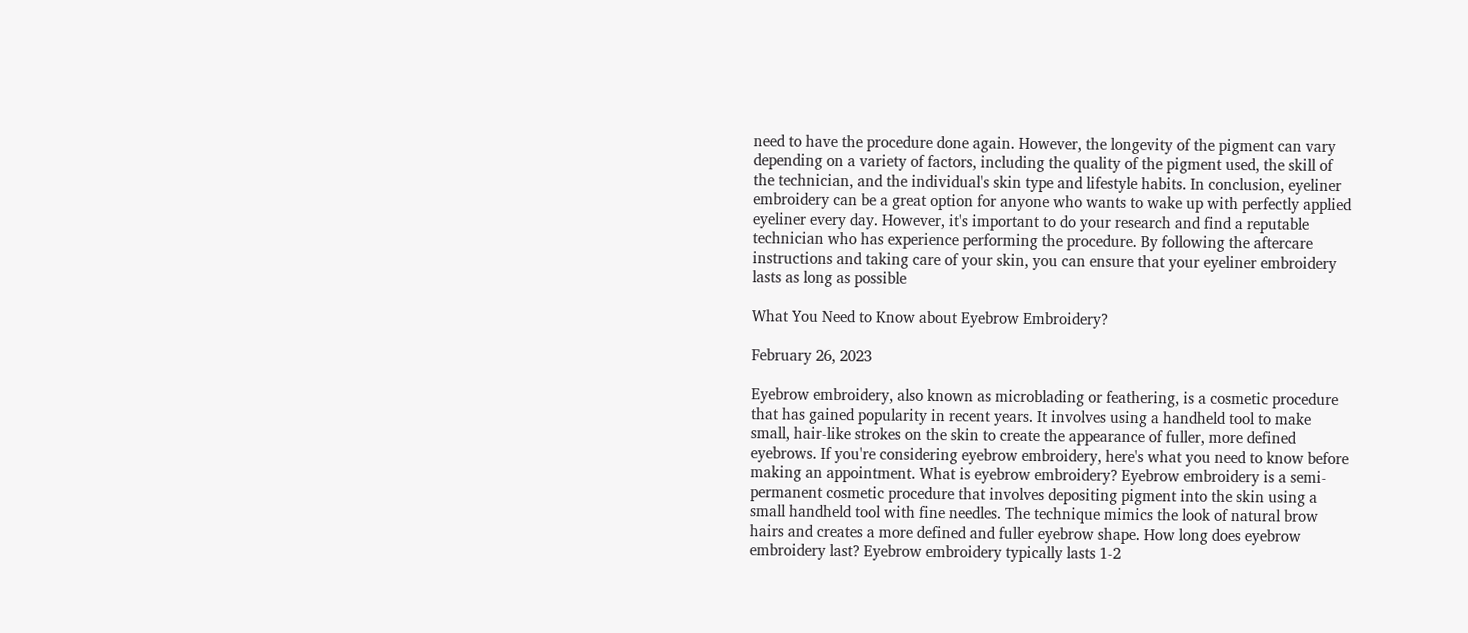need to have the procedure done again. However, the longevity of the pigment can vary depending on a variety of factors, including the quality of the pigment used, the skill of the technician, and the individual's skin type and lifestyle habits. In conclusion, eyeliner embroidery can be a great option for anyone who wants to wake up with perfectly applied eyeliner every day. However, it's important to do your research and find a reputable technician who has experience performing the procedure. By following the aftercare instructions and taking care of your skin, you can ensure that your eyeliner embroidery lasts as long as possible

What You Need to Know about Eyebrow Embroidery?

February 26, 2023

Eyebrow embroidery, also known as microblading or feathering, is a cosmetic procedure that has gained popularity in recent years. It involves using a handheld tool to make small, hair-like strokes on the skin to create the appearance of fuller, more defined eyebrows. If you're considering eyebrow embroidery, here's what you need to know before making an appointment. What is eyebrow embroidery? Eyebrow embroidery is a semi-permanent cosmetic procedure that involves depositing pigment into the skin using a small handheld tool with fine needles. The technique mimics the look of natural brow hairs and creates a more defined and fuller eyebrow shape. How long does eyebrow embroidery last? Eyebrow embroidery typically lasts 1-2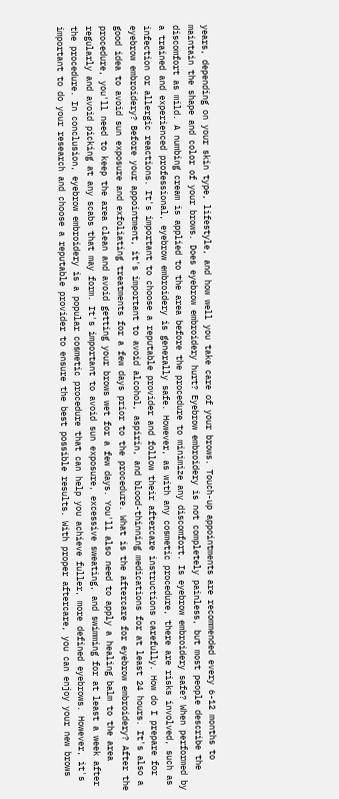years, depending on your skin type, lifestyle, and how well you take care of your brows. Touch-up appointments are recommended every 6-12 months to maintain the shape and color of your brows. Does eyebrow embroidery hurt? Eyebrow embroidery is not completely painless, but most people describe the discomfort as mild. A numbing cream is applied to the area before the procedure to minimize any discomfort. Is eyebrow embroidery safe? When performed by a trained and experienced professional, eyebrow embroidery is generally safe. However, as with any cosmetic procedure, there are risks involved, such as infection or allergic reactions. It's important to choose a reputable provider and follow their aftercare instructions carefully. How do I prepare for eyebrow embroidery? Before your appointment, it's important to avoid alcohol, aspirin, and blood-thinning medications for at least 24 hours. It's also a good idea to avoid sun exposure and exfoliating treatments for a few days prior to the procedure. What is the aftercare for eyebrow embroidery? After the procedure, you'll need to keep the area clean and avoid getting your brows wet for a few days. You'll also need to apply a healing balm to the area regularly and avoid picking at any scabs that may form. It's important to avoid sun exposure, excessive sweating, and swimming for at least a week after the procedure. In conclusion, eyebrow embroidery is a popular cosmetic procedure that can help you achieve fuller, more defined eyebrows. However, it's important to do your research and choose a reputable provider to ensure the best possible results. With proper aftercare, you can enjoy your new brows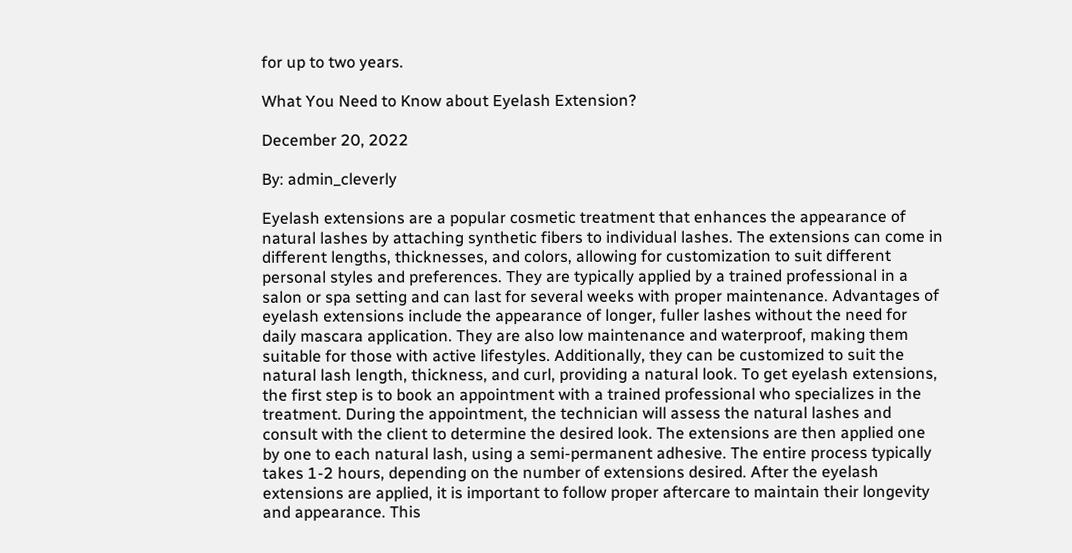for up to two years.

What You Need to Know about Eyelash Extension?

December 20, 2022

By: admin_cleverly

Eyelash extensions are a popular cosmetic treatment that enhances the appearance of natural lashes by attaching synthetic fibers to individual lashes. The extensions can come in different lengths, thicknesses, and colors, allowing for customization to suit different personal styles and preferences. They are typically applied by a trained professional in a salon or spa setting and can last for several weeks with proper maintenance. Advantages of eyelash extensions include the appearance of longer, fuller lashes without the need for daily mascara application. They are also low maintenance and waterproof, making them suitable for those with active lifestyles. Additionally, they can be customized to suit the natural lash length, thickness, and curl, providing a natural look. To get eyelash extensions, the first step is to book an appointment with a trained professional who specializes in the treatment. During the appointment, the technician will assess the natural lashes and consult with the client to determine the desired look. The extensions are then applied one by one to each natural lash, using a semi-permanent adhesive. The entire process typically takes 1-2 hours, depending on the number of extensions desired. After the eyelash extensions are applied, it is important to follow proper aftercare to maintain their longevity and appearance. This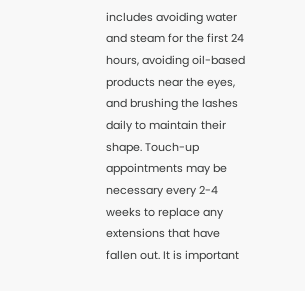includes avoiding water and steam for the first 24 hours, avoiding oil-based products near the eyes, and brushing the lashes daily to maintain their shape. Touch-up appointments may be necessary every 2-4 weeks to replace any extensions that have fallen out. It is important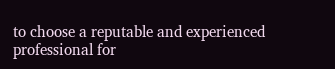to choose a reputable and experienced professional for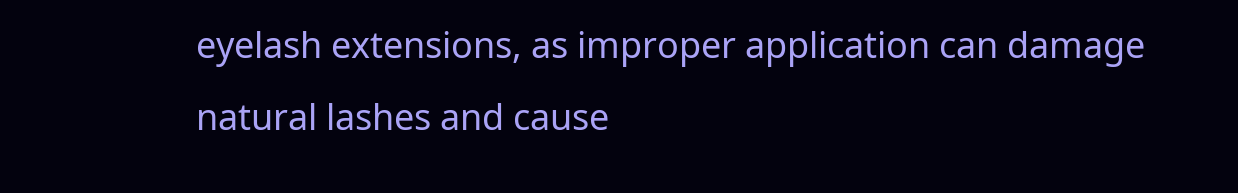eyelash extensions, as improper application can damage natural lashes and cause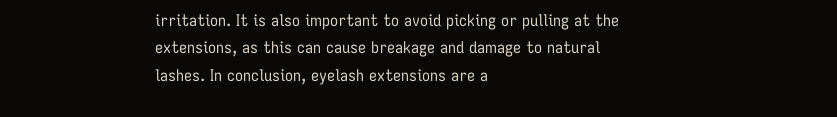irritation. It is also important to avoid picking or pulling at the extensions, as this can cause breakage and damage to natural lashes. In conclusion, eyelash extensions are a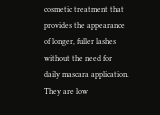cosmetic treatment that provides the appearance of longer, fuller lashes without the need for daily mascara application. They are low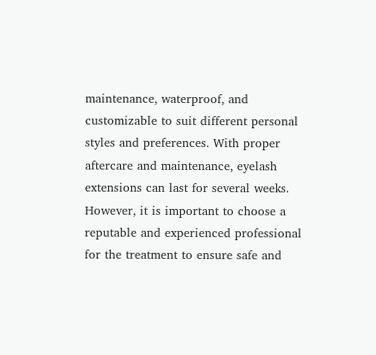maintenance, waterproof, and customizable to suit different personal styles and preferences. With proper aftercare and maintenance, eyelash extensions can last for several weeks. However, it is important to choose a reputable and experienced professional for the treatment to ensure safe and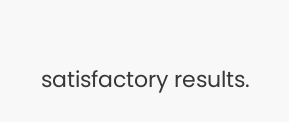satisfactory results.